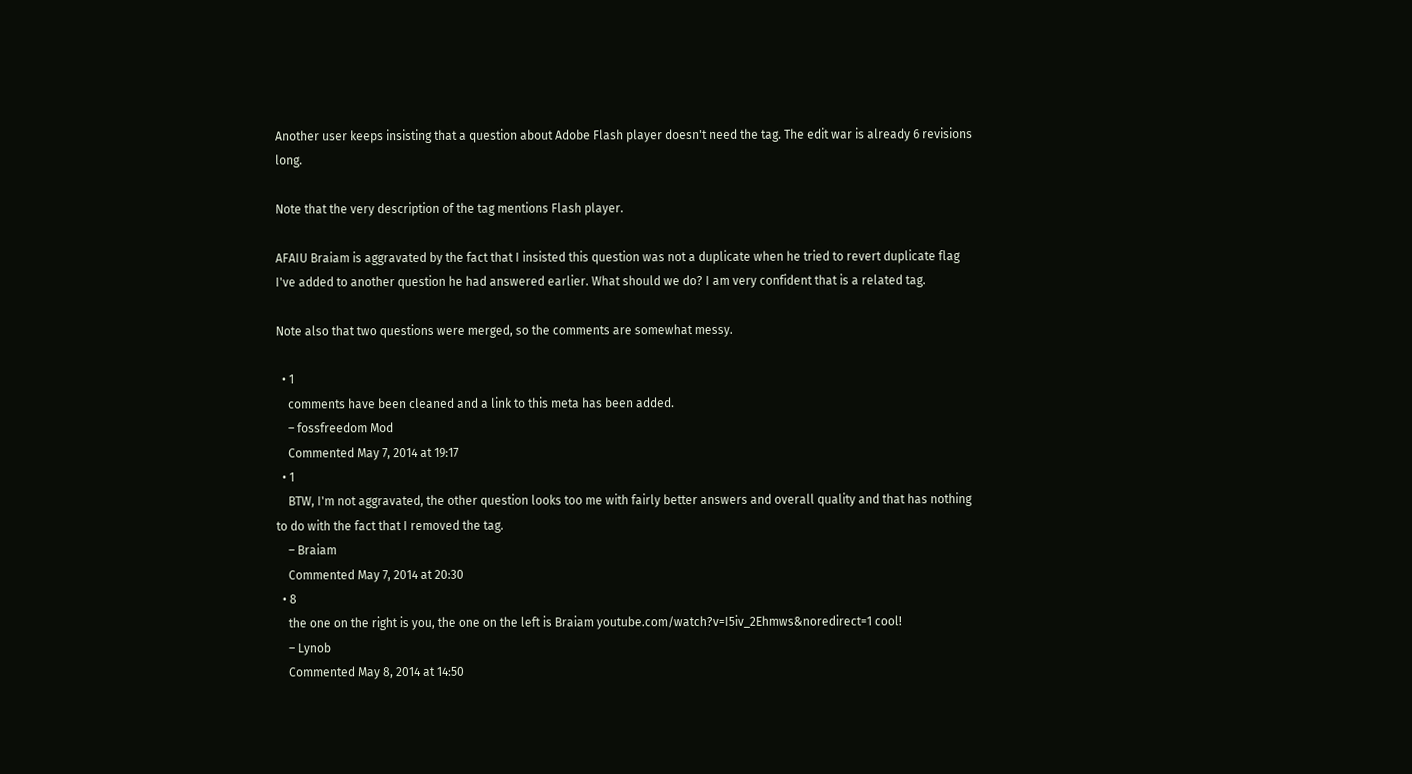Another user keeps insisting that a question about Adobe Flash player doesn't need the tag. The edit war is already 6 revisions long.

Note that the very description of the tag mentions Flash player.

AFAIU Braiam is aggravated by the fact that I insisted this question was not a duplicate when he tried to revert duplicate flag I've added to another question he had answered earlier. What should we do? I am very confident that is a related tag.

Note also that two questions were merged, so the comments are somewhat messy.

  • 1
    comments have been cleaned and a link to this meta has been added.
    – fossfreedom Mod
    Commented May 7, 2014 at 19:17
  • 1
    BTW, I'm not aggravated, the other question looks too me with fairly better answers and overall quality and that has nothing to do with the fact that I removed the tag.
    – Braiam
    Commented May 7, 2014 at 20:30
  • 8
    the one on the right is you, the one on the left is Braiam youtube.com/watch?v=I5iv_2Ehmws&noredirect=1 cool!
    – Lynob
    Commented May 8, 2014 at 14:50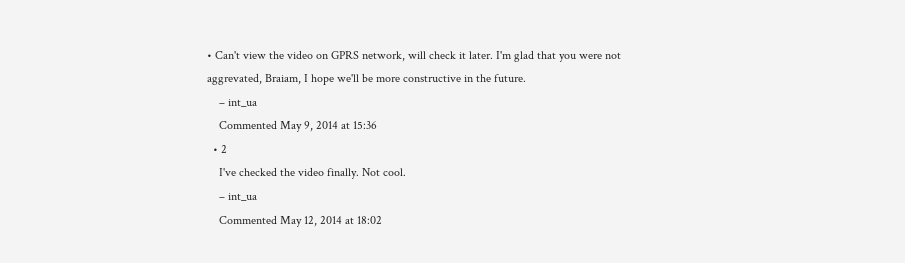• Can't view the video on GPRS network, will check it later. I'm glad that you were not aggrevated, Braiam, I hope we'll be more constructive in the future.
    – int_ua
    Commented May 9, 2014 at 15:36
  • 2
    I've checked the video finally. Not cool.
    – int_ua
    Commented May 12, 2014 at 18:02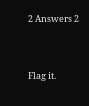2 Answers 2


Flag it.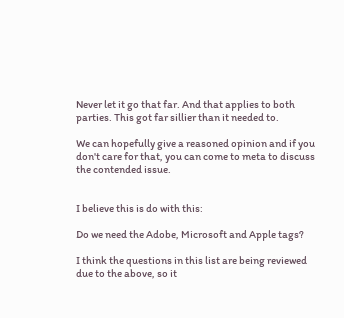Never let it go that far. And that applies to both parties. This got far sillier than it needed to.

We can hopefully give a reasoned opinion and if you don't care for that, you can come to meta to discuss the contended issue.


I believe this is do with this:

Do we need the Adobe, Microsoft and Apple tags?

I think the questions in this list are being reviewed due to the above, so it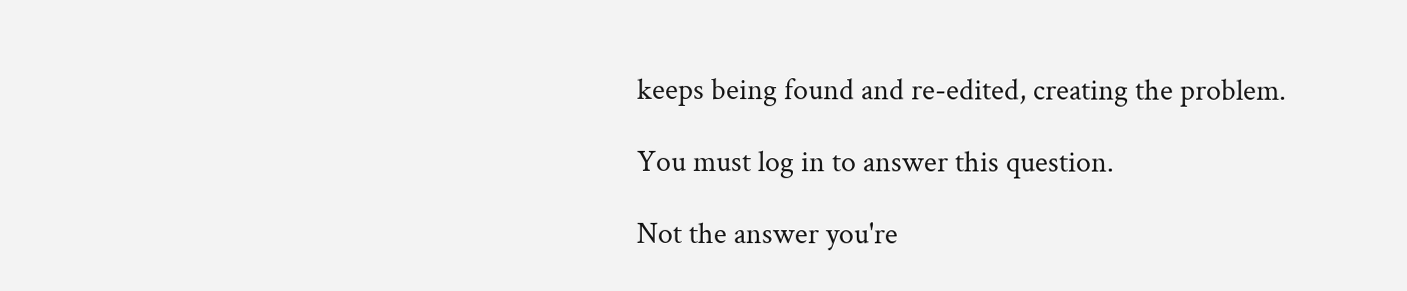keeps being found and re-edited, creating the problem.

You must log in to answer this question.

Not the answer you're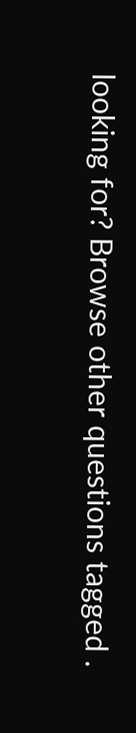looking for? Browse other questions tagged .